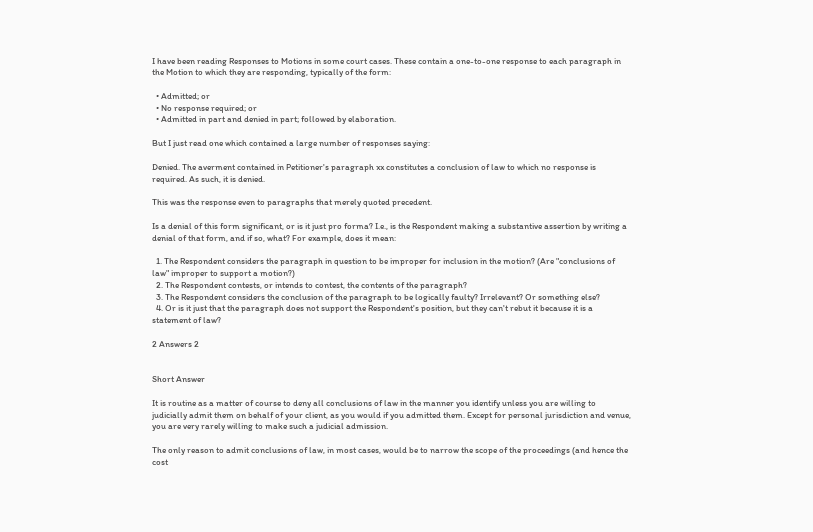I have been reading Responses to Motions in some court cases. These contain a one-to-one response to each paragraph in the Motion to which they are responding, typically of the form:

  • Admitted; or
  • No response required; or
  • Admitted in part and denied in part; followed by elaboration.

But I just read one which contained a large number of responses saying:

Denied. The averment contained in Petitioner's paragraph xx constitutes a conclusion of law to which no response is required. As such, it is denied.

This was the response even to paragraphs that merely quoted precedent.

Is a denial of this form significant, or is it just pro forma? I.e., is the Respondent making a substantive assertion by writing a denial of that form, and if so, what? For example, does it mean:

  1. The Respondent considers the paragraph in question to be improper for inclusion in the motion? (Are "conclusions of law" improper to support a motion?)
  2. The Respondent contests, or intends to contest, the contents of the paragraph?
  3. The Respondent considers the conclusion of the paragraph to be logically faulty? Irrelevant? Or something else?
  4. Or is it just that the paragraph does not support the Respondent's position, but they can't rebut it because it is a statement of law?

2 Answers 2


Short Answer

It is routine as a matter of course to deny all conclusions of law in the manner you identify unless you are willing to judicially admit them on behalf of your client, as you would if you admitted them. Except for personal jurisdiction and venue, you are very rarely willing to make such a judicial admission.

The only reason to admit conclusions of law, in most cases, would be to narrow the scope of the proceedings (and hence the cost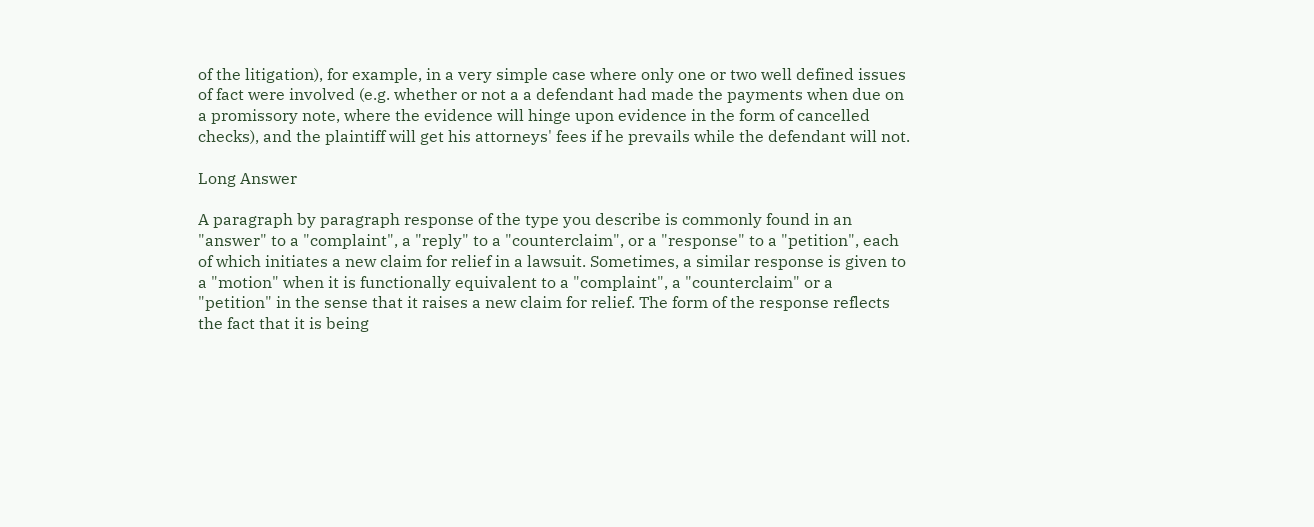of the litigation), for example, in a very simple case where only one or two well defined issues of fact were involved (e.g. whether or not a a defendant had made the payments when due on a promissory note, where the evidence will hinge upon evidence in the form of cancelled checks), and the plaintiff will get his attorneys' fees if he prevails while the defendant will not.

Long Answer

A paragraph by paragraph response of the type you describe is commonly found in an "answer" to a "complaint", a "reply" to a "counterclaim", or a "response" to a "petition", each of which initiates a new claim for relief in a lawsuit. Sometimes, a similar response is given to a "motion" when it is functionally equivalent to a "complaint", a "counterclaim" or a "petition" in the sense that it raises a new claim for relief. The form of the response reflects the fact that it is being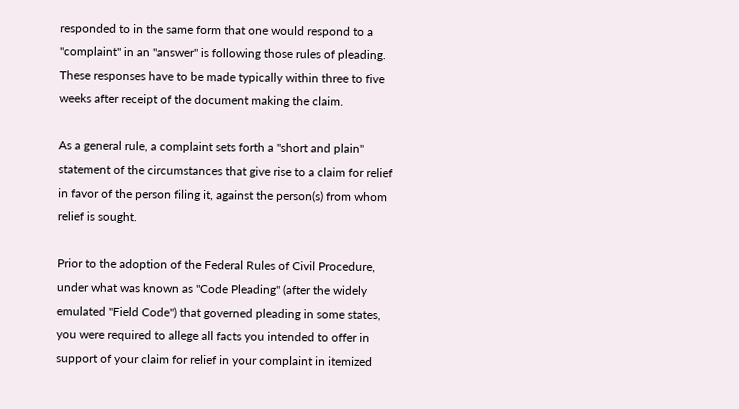responded to in the same form that one would respond to a "complaint" in an "answer" is following those rules of pleading. These responses have to be made typically within three to five weeks after receipt of the document making the claim.

As a general rule, a complaint sets forth a "short and plain" statement of the circumstances that give rise to a claim for relief in favor of the person filing it, against the person(s) from whom relief is sought.

Prior to the adoption of the Federal Rules of Civil Procedure, under what was known as "Code Pleading" (after the widely emulated "Field Code") that governed pleading in some states, you were required to allege all facts you intended to offer in support of your claim for relief in your complaint in itemized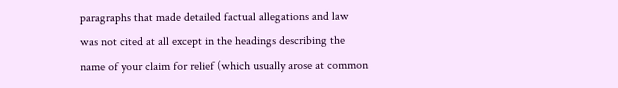paragraphs that made detailed factual allegations and law was not cited at all except in the headings describing the name of your claim for relief (which usually arose at common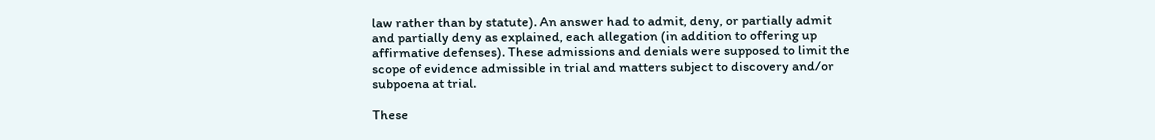law rather than by statute). An answer had to admit, deny, or partially admit and partially deny as explained, each allegation (in addition to offering up affirmative defenses). These admissions and denials were supposed to limit the scope of evidence admissible in trial and matters subject to discovery and/or subpoena at trial.

These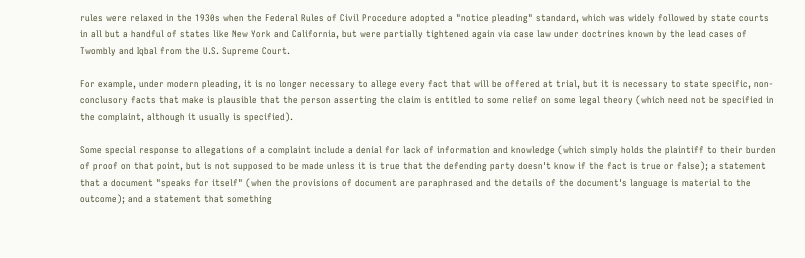rules were relaxed in the 1930s when the Federal Rules of Civil Procedure adopted a "notice pleading" standard, which was widely followed by state courts in all but a handful of states like New York and California, but were partially tightened again via case law under doctrines known by the lead cases of Twombly and Iqbal from the U.S. Supreme Court.

For example, under modern pleading, it is no longer necessary to allege every fact that will be offered at trial, but it is necessary to state specific, non-conclusory facts that make is plausible that the person asserting the claim is entitled to some relief on some legal theory (which need not be specified in the complaint, although it usually is specified).

Some special response to allegations of a complaint include a denial for lack of information and knowledge (which simply holds the plaintiff to their burden of proof on that point, but is not supposed to be made unless it is true that the defending party doesn't know if the fact is true or false); a statement that a document "speaks for itself" (when the provisions of document are paraphrased and the details of the document's language is material to the outcome); and a statement that something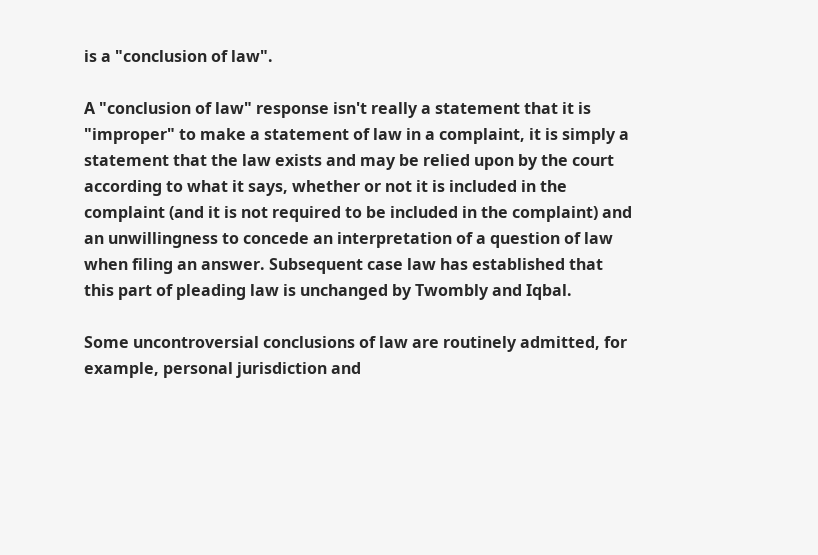is a "conclusion of law".

A "conclusion of law" response isn't really a statement that it is "improper" to make a statement of law in a complaint, it is simply a statement that the law exists and may be relied upon by the court according to what it says, whether or not it is included in the complaint (and it is not required to be included in the complaint) and an unwillingness to concede an interpretation of a question of law when filing an answer. Subsequent case law has established that this part of pleading law is unchanged by Twombly and Iqbal.

Some uncontroversial conclusions of law are routinely admitted, for example, personal jurisdiction and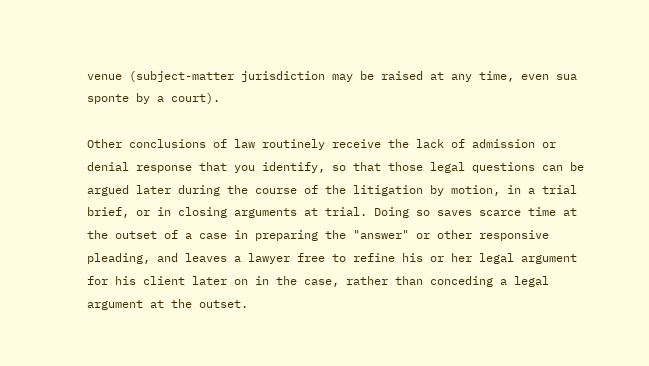venue (subject-matter jurisdiction may be raised at any time, even sua sponte by a court).

Other conclusions of law routinely receive the lack of admission or denial response that you identify, so that those legal questions can be argued later during the course of the litigation by motion, in a trial brief, or in closing arguments at trial. Doing so saves scarce time at the outset of a case in preparing the "answer" or other responsive pleading, and leaves a lawyer free to refine his or her legal argument for his client later on in the case, rather than conceding a legal argument at the outset.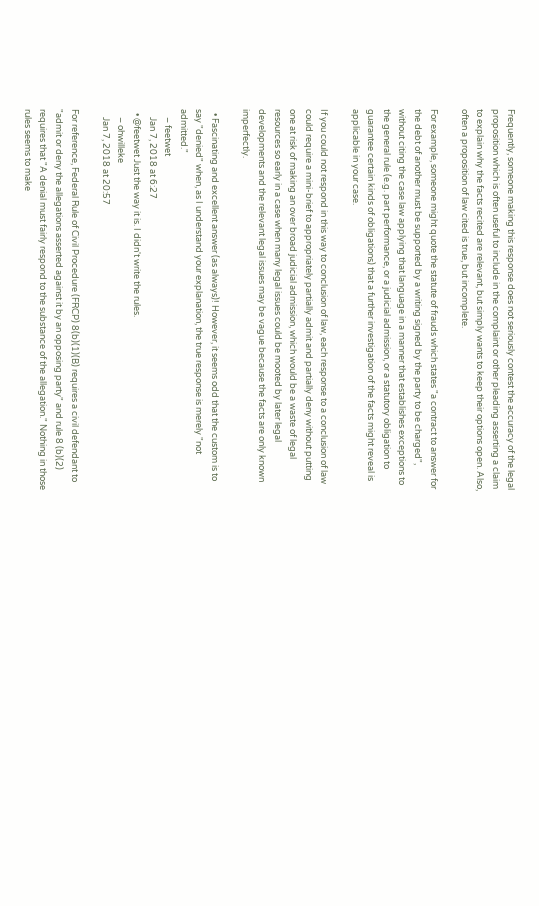Frequently, someone making this response does not seriously contest the accuracy of the legal proposition which is often useful to include in the complaint or other pleading asserting a claim to explain why the facts recited are relevant, but simply wants to keep their options open. Also, often a proposition of law cited is true, but incomplete.

For example, someone might quote the statute of frauds which states "a contract to answer for the debt of another must be supported by a writing signed by the party to be charged", without citing the case law applying that language in a manner that establishes exceptions to the general rule (e.g. part performance, or a judicial admission, or a statutory obligation to guarantee certain kinds of obligations) that a further investigation of the facts might reveal is applicable in your case.

If you could not respond in this way to conclusion of law, each response to a conclusion of law could require a mini-brief to appropriately partially admit and partially deny without putting one at risk of making an over broad judicial admission, which would be a waste of legal resources so early in a case when many legal issues could be mooted by later legal developments and the relevant legal issues may be vague because the facts are only known imperfectly.

  • Fascinating and excellent answer (as always)! However, it seems odd that the custom is to say "denied" when, as I understand your explanation, the true response is merely "not admitted."
    – feetwet
    Jan 7, 2018 at 6:27
  • @feetwet Just the way it is. I didn't write the rules.
    – ohwilleke
    Jan 7, 2018 at 20:57

For reference, Federal Rule of Civil Procedure (FRCP) 8(b)(1)(B) requires a civil defendant to "admit or deny the allegations asserted against it by an opposing party" and rule 8 (b)(2) requires that "A denial must fairly respond to the substance of the allegation." Nothing in those rules seems to make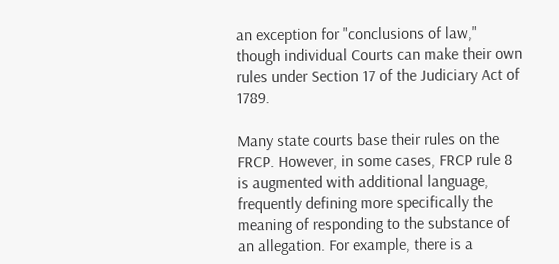an exception for "conclusions of law," though individual Courts can make their own rules under Section 17 of the Judiciary Act of 1789.

Many state courts base their rules on the FRCP. However, in some cases, FRCP rule 8 is augmented with additional language, frequently defining more specifically the meaning of responding to the substance of an allegation. For example, there is a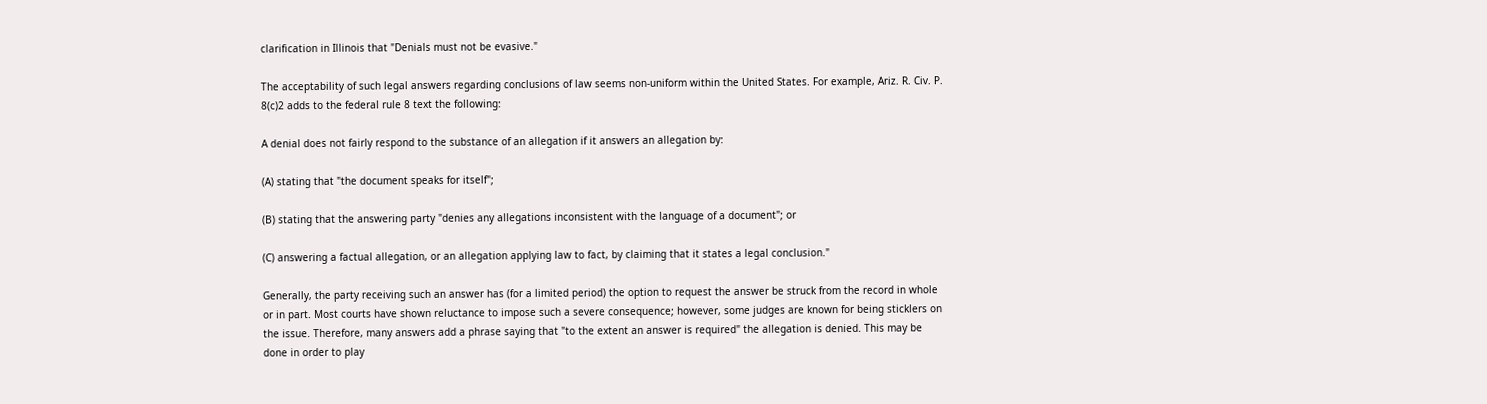clarification in Illinois that "Denials must not be evasive."

The acceptability of such legal answers regarding conclusions of law seems non-uniform within the United States. For example, Ariz. R. Civ. P. 8(c)2 adds to the federal rule 8 text the following:

A denial does not fairly respond to the substance of an allegation if it answers an allegation by:

(A) stating that "the document speaks for itself";

(B) stating that the answering party "denies any allegations inconsistent with the language of a document"; or

(C) answering a factual allegation, or an allegation applying law to fact, by claiming that it states a legal conclusion."

Generally, the party receiving such an answer has (for a limited period) the option to request the answer be struck from the record in whole or in part. Most courts have shown reluctance to impose such a severe consequence; however, some judges are known for being sticklers on the issue. Therefore, many answers add a phrase saying that "to the extent an answer is required" the allegation is denied. This may be done in order to play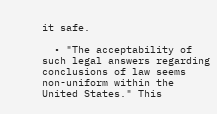it safe.

  • "The acceptability of such legal answers regarding conclusions of law seems non-uniform within the United States." This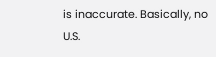is inaccurate. Basically, no U.S.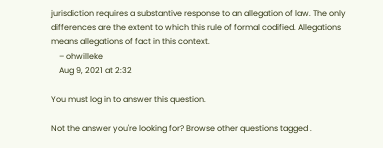jurisdiction requires a substantive response to an allegation of law. The only differences are the extent to which this rule of formal codified. Allegations means allegations of fact in this context.
    – ohwilleke
    Aug 9, 2021 at 2:32

You must log in to answer this question.

Not the answer you're looking for? Browse other questions tagged .